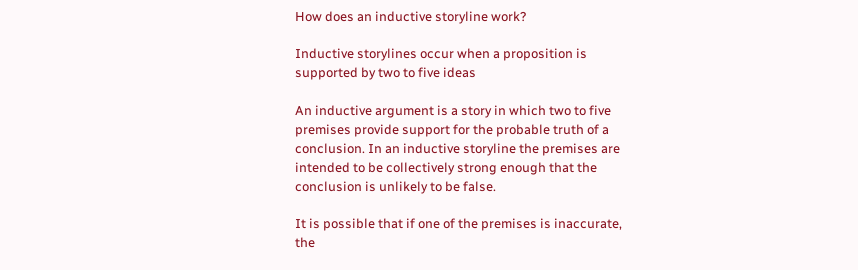How does an inductive storyline work?

Inductive storylines occur when a proposition is supported by two to five ideas

An inductive argument is a story in which two to five premises provide support for the probable truth of a conclusion. In an inductive storyline the premises are intended to be collectively strong enough that the conclusion is unlikely to be false.

It is possible that if one of the premises is inaccurate, the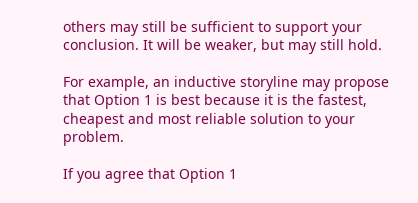others may still be sufficient to support your conclusion. It will be weaker, but may still hold.

For example, an inductive storyline may propose that Option 1 is best because it is the fastest, cheapest and most reliable solution to your problem.

If you agree that Option 1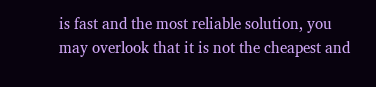is fast and the most reliable solution, you may overlook that it is not the cheapest and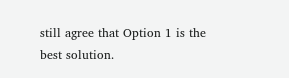still agree that Option 1 is the best solution.